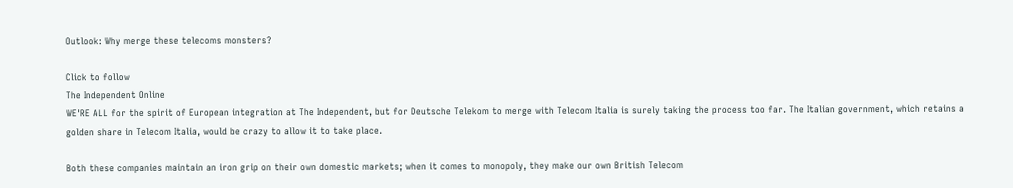Outlook: Why merge these telecoms monsters?

Click to follow
The Independent Online
WE'RE ALL for the spirit of European integration at The Independent, but for Deutsche Telekom to merge with Telecom Italia is surely taking the process too far. The Italian government, which retains a golden share in Telecom Italia, would be crazy to allow it to take place.

Both these companies maintain an iron grip on their own domestic markets; when it comes to monopoly, they make our own British Telecom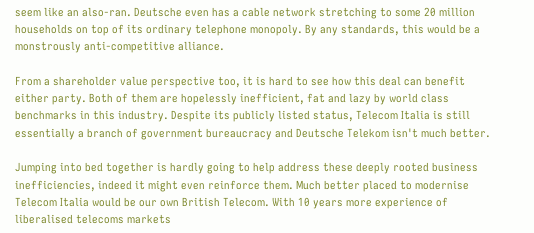seem like an also-ran. Deutsche even has a cable network stretching to some 20 million households on top of its ordinary telephone monopoly. By any standards, this would be a monstrously anti-competitive alliance.

From a shareholder value perspective too, it is hard to see how this deal can benefit either party. Both of them are hopelessly inefficient, fat and lazy by world class benchmarks in this industry. Despite its publicly listed status, Telecom Italia is still essentially a branch of government bureaucracy and Deutsche Telekom isn't much better.

Jumping into bed together is hardly going to help address these deeply rooted business inefficiencies, indeed it might even reinforce them. Much better placed to modernise Telecom Italia would be our own British Telecom. With 10 years more experience of liberalised telecoms markets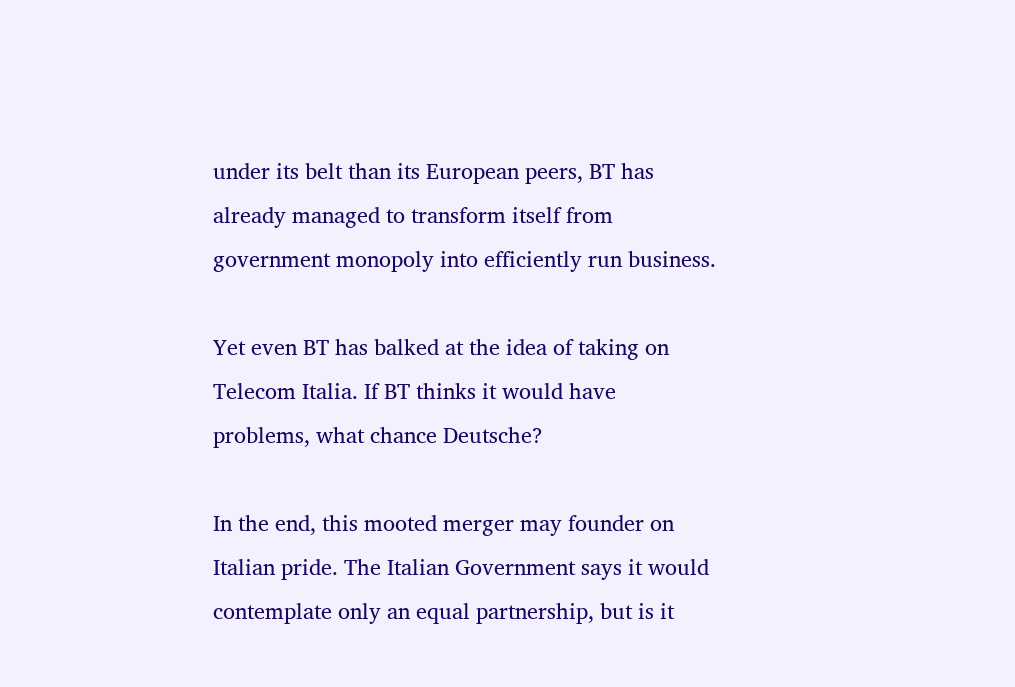under its belt than its European peers, BT has already managed to transform itself from government monopoly into efficiently run business.

Yet even BT has balked at the idea of taking on Telecom Italia. If BT thinks it would have problems, what chance Deutsche?

In the end, this mooted merger may founder on Italian pride. The Italian Government says it would contemplate only an equal partnership, but is it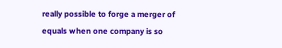really possible to forge a merger of equals when one company is so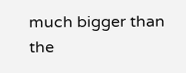much bigger than the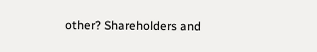other? Shareholders and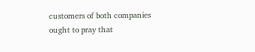customers of both companies ought to pray that